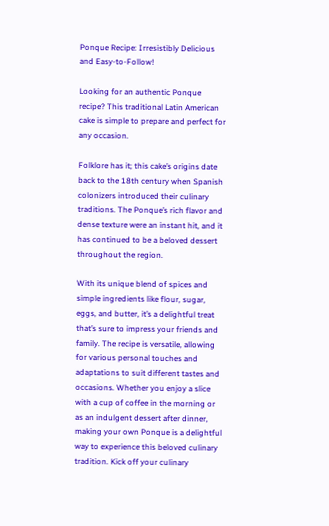Ponque Recipe: Irresistibly Delicious and Easy-to-Follow!

Looking for an authentic Ponque recipe? This traditional Latin American cake is simple to prepare and perfect for any occasion.

Folklore has it; this cake’s origins date back to the 18th century when Spanish colonizers introduced their culinary traditions. The Ponque’s rich flavor and dense texture were an instant hit, and it has continued to be a beloved dessert throughout the region.

With its unique blend of spices and simple ingredients like flour, sugar, eggs, and butter, it’s a delightful treat that’s sure to impress your friends and family. The recipe is versatile, allowing for various personal touches and adaptations to suit different tastes and occasions. Whether you enjoy a slice with a cup of coffee in the morning or as an indulgent dessert after dinner, making your own Ponque is a delightful way to experience this beloved culinary tradition. Kick off your culinary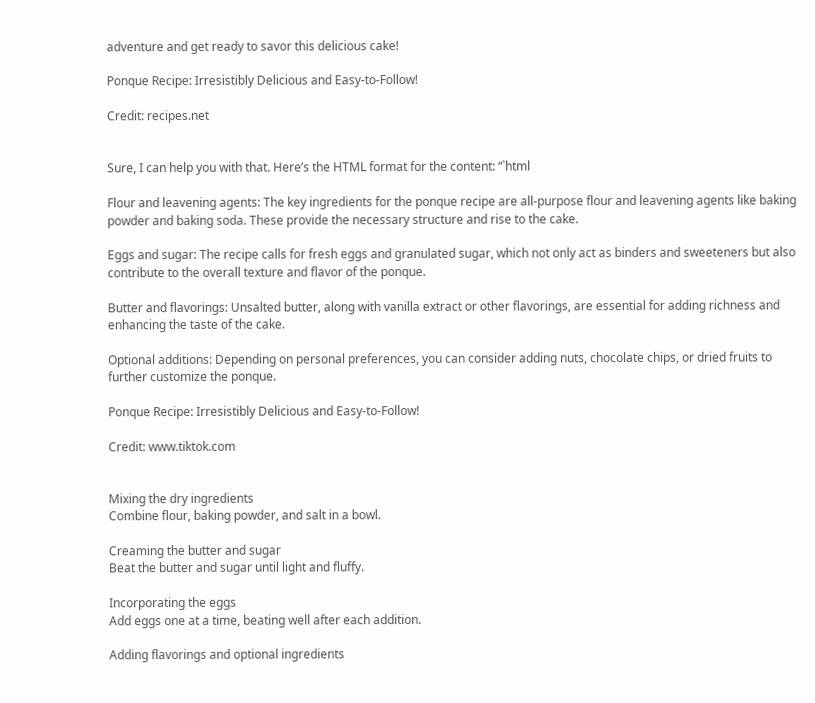adventure and get ready to savor this delicious cake!

Ponque Recipe: Irresistibly Delicious and Easy-to-Follow!

Credit: recipes.net


Sure, I can help you with that. Here’s the HTML format for the content: “`html

Flour and leavening agents: The key ingredients for the ponque recipe are all-purpose flour and leavening agents like baking powder and baking soda. These provide the necessary structure and rise to the cake.

Eggs and sugar: The recipe calls for fresh eggs and granulated sugar, which not only act as binders and sweeteners but also contribute to the overall texture and flavor of the ponque.

Butter and flavorings: Unsalted butter, along with vanilla extract or other flavorings, are essential for adding richness and enhancing the taste of the cake.

Optional additions: Depending on personal preferences, you can consider adding nuts, chocolate chips, or dried fruits to further customize the ponque.

Ponque Recipe: Irresistibly Delicious and Easy-to-Follow!

Credit: www.tiktok.com


Mixing the dry ingredients
Combine flour, baking powder, and salt in a bowl.

Creaming the butter and sugar
Beat the butter and sugar until light and fluffy.

Incorporating the eggs
Add eggs one at a time, beating well after each addition.

Adding flavorings and optional ingredients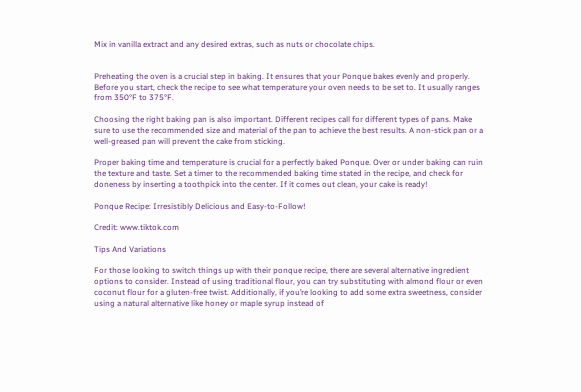Mix in vanilla extract and any desired extras, such as nuts or chocolate chips.


Preheating the oven is a crucial step in baking. It ensures that your Ponque bakes evenly and properly. Before you start, check the recipe to see what temperature your oven needs to be set to. It usually ranges from 350°F to 375°F.

Choosing the right baking pan is also important. Different recipes call for different types of pans. Make sure to use the recommended size and material of the pan to achieve the best results. A non-stick pan or a well-greased pan will prevent the cake from sticking.

Proper baking time and temperature is crucial for a perfectly baked Ponque. Over or under baking can ruin the texture and taste. Set a timer to the recommended baking time stated in the recipe, and check for doneness by inserting a toothpick into the center. If it comes out clean, your cake is ready!

Ponque Recipe: Irresistibly Delicious and Easy-to-Follow!

Credit: www.tiktok.com

Tips And Variations

For those looking to switch things up with their ponque recipe, there are several alternative ingredient options to consider. Instead of using traditional flour, you can try substituting with almond flour or even coconut flour for a gluten-free twist. Additionally, if you’re looking to add some extra sweetness, consider using a natural alternative like honey or maple syrup instead of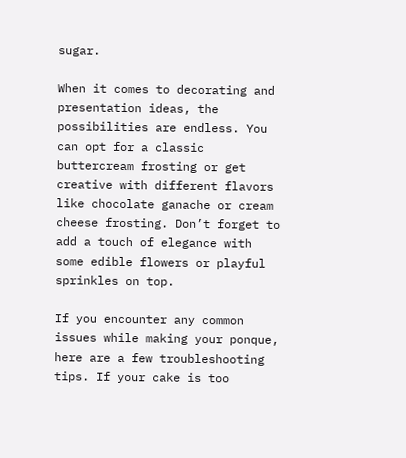sugar.

When it comes to decorating and presentation ideas, the possibilities are endless. You can opt for a classic buttercream frosting or get creative with different flavors like chocolate ganache or cream cheese frosting. Don’t forget to add a touch of elegance with some edible flowers or playful sprinkles on top.

If you encounter any common issues while making your ponque, here are a few troubleshooting tips. If your cake is too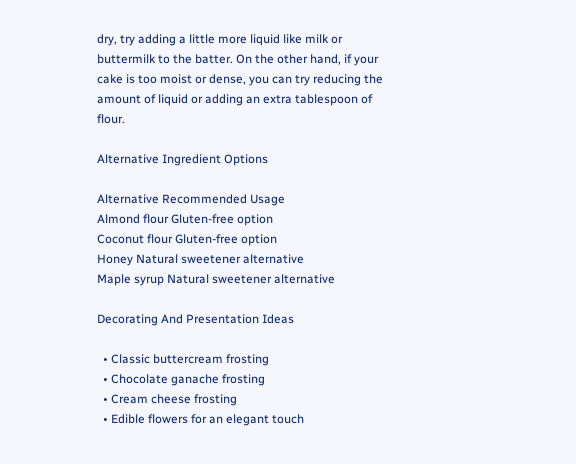dry, try adding a little more liquid like milk or buttermilk to the batter. On the other hand, if your cake is too moist or dense, you can try reducing the amount of liquid or adding an extra tablespoon of flour.

Alternative Ingredient Options

Alternative Recommended Usage
Almond flour Gluten-free option
Coconut flour Gluten-free option
Honey Natural sweetener alternative
Maple syrup Natural sweetener alternative

Decorating And Presentation Ideas

  • Classic buttercream frosting
  • Chocolate ganache frosting
  • Cream cheese frosting
  • Edible flowers for an elegant touch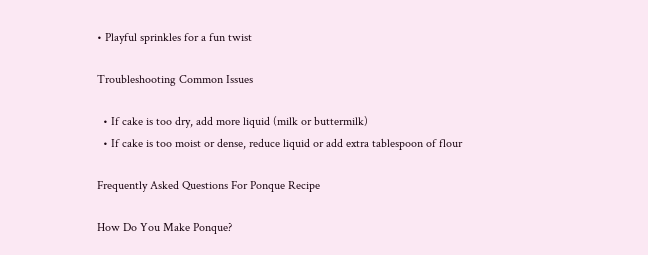• Playful sprinkles for a fun twist

Troubleshooting Common Issues

  • If cake is too dry, add more liquid (milk or buttermilk)
  • If cake is too moist or dense, reduce liquid or add extra tablespoon of flour

Frequently Asked Questions For Ponque Recipe

How Do You Make Ponque?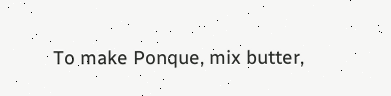To make Ponque, mix butter,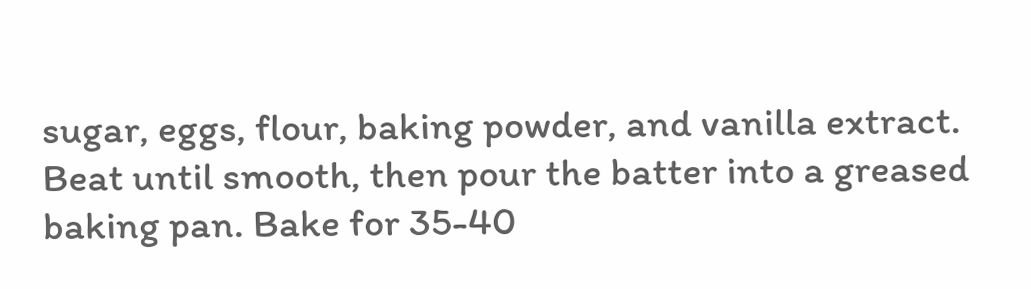sugar, eggs, flour, baking powder, and vanilla extract. Beat until smooth, then pour the batter into a greased baking pan. Bake for 35-40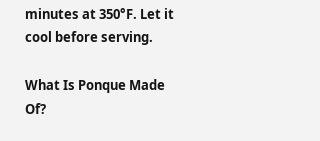minutes at 350°F. Let it cool before serving.

What Is Ponque Made Of?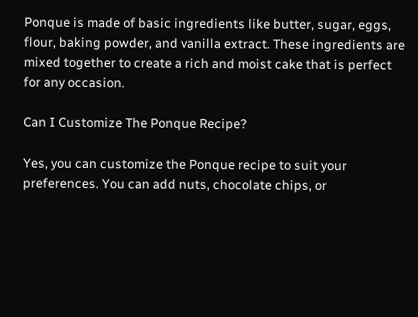Ponque is made of basic ingredients like butter, sugar, eggs, flour, baking powder, and vanilla extract. These ingredients are mixed together to create a rich and moist cake that is perfect for any occasion.

Can I Customize The Ponque Recipe?

Yes, you can customize the Ponque recipe to suit your preferences. You can add nuts, chocolate chips, or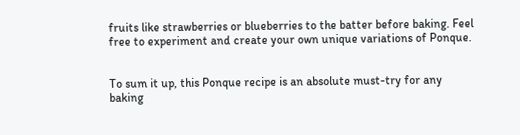fruits like strawberries or blueberries to the batter before baking. Feel free to experiment and create your own unique variations of Ponque.


To sum it up, this Ponque recipe is an absolute must-try for any baking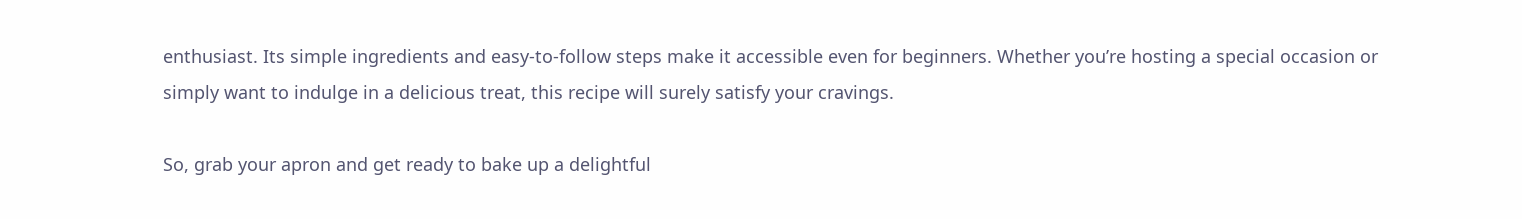enthusiast. Its simple ingredients and easy-to-follow steps make it accessible even for beginners. Whether you’re hosting a special occasion or simply want to indulge in a delicious treat, this recipe will surely satisfy your cravings.

So, grab your apron and get ready to bake up a delightful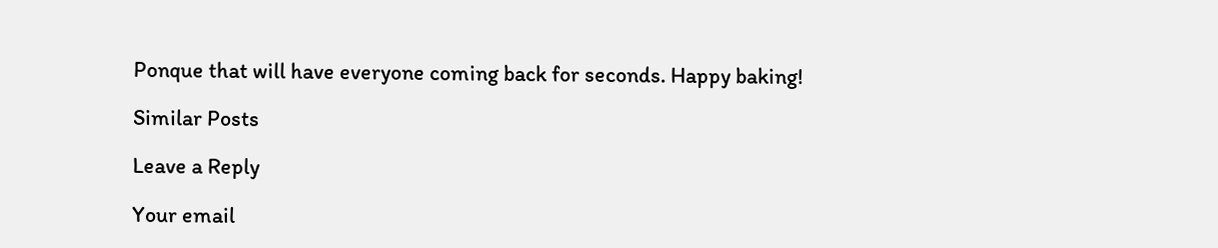Ponque that will have everyone coming back for seconds. Happy baking!

Similar Posts

Leave a Reply

Your email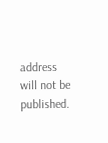address will not be published.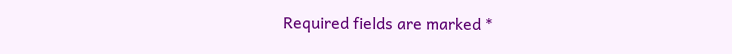Required fields are marked *